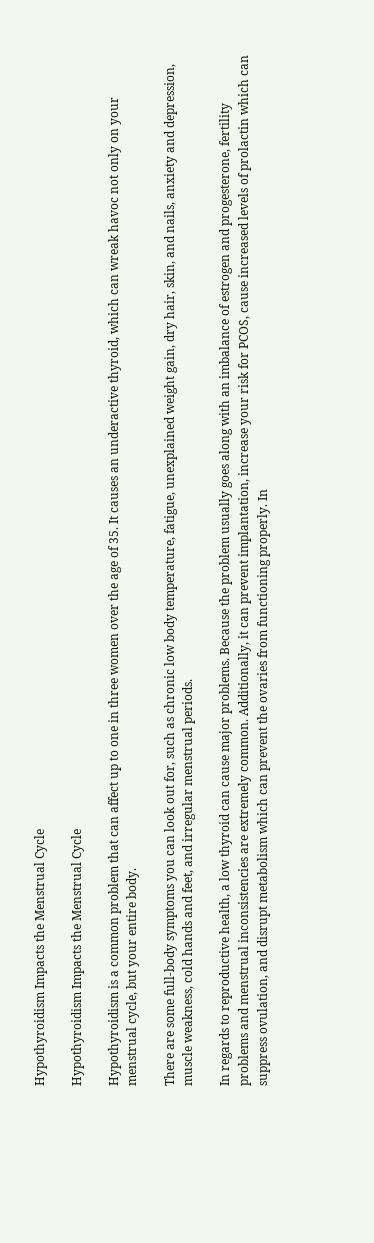Hypothyroidism Impacts the Menstrual Cycle

Hypothyroidism Impacts the Menstrual Cycle

Hypothyroidism is a common problem that can affect up to one in three women over the age of 35. It causes an underactive thyroid, which can wreak havoc not only on your menstrual cycle, but your entire body.

There are some full-body symptoms you can look out for, such as chronic low body temperature, fatigue, unexplained weight gain, dry hair, skin, and nails, anxiety and depression, muscle weakness, cold hands and feet, and irregular menstrual periods.

In regards to reproductive health, a low thyroid can cause major problems. Because the problem usually goes along with an imbalance of estrogen and progesterone, fertility problems and menstrual inconsistencies are extremely common. Additionally, it can prevent implantation, increase your risk for PCOS, cause increased levels of prolactin which can suppress ovulation, and disrupt metabolism which can prevent the ovaries from functioning properly. In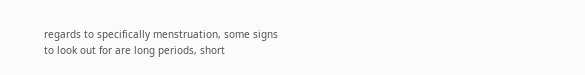regards to specifically menstruation, some signs to look out for are long periods, short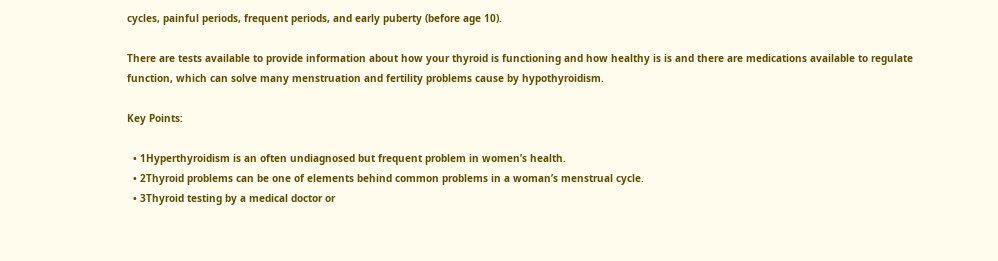cycles, painful periods, frequent periods, and early puberty (before age 10).

There are tests available to provide information about how your thyroid is functioning and how healthy is is and there are medications available to regulate function, which can solve many menstruation and fertility problems cause by hypothyroidism.

Key Points:

  • 1Hyperthyroidism is an often undiagnosed but frequent problem in women’s health.
  • 2Thyroid problems can be one of elements behind common problems in a woman’s menstrual cycle.
  • 3Thyroid testing by a medical doctor or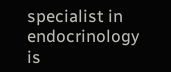specialist in endocrinology is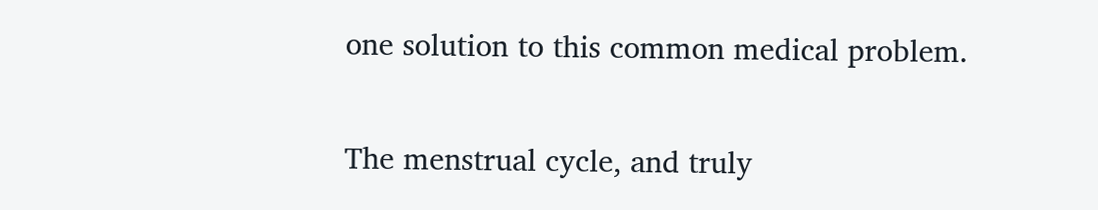one solution to this common medical problem.

The menstrual cycle, and truly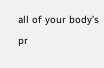all of your body’s pr